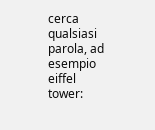cerca qualsiasi parola, ad esempio eiffel tower: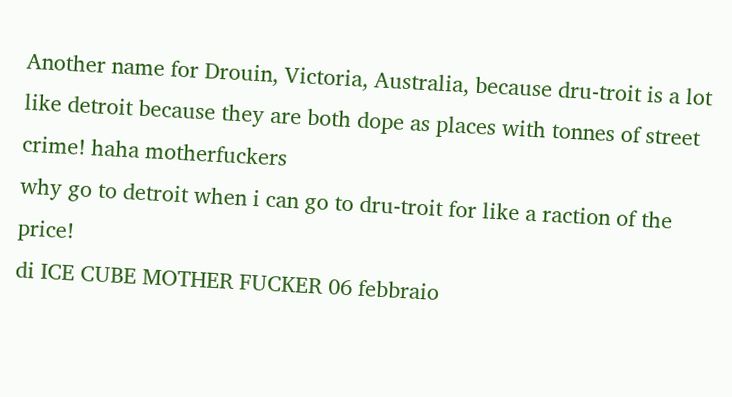Another name for Drouin, Victoria, Australia, because dru-troit is a lot like detroit because they are both dope as places with tonnes of street crime! haha motherfuckers
why go to detroit when i can go to dru-troit for like a raction of the price!
di ICE CUBE MOTHER FUCKER 06 febbraio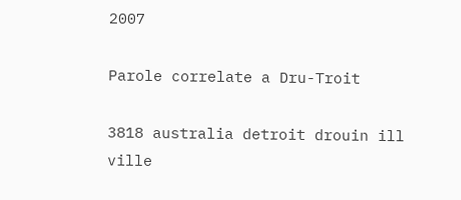2007

Parole correlate a Dru-Troit

3818 australia detroit drouin ill ville